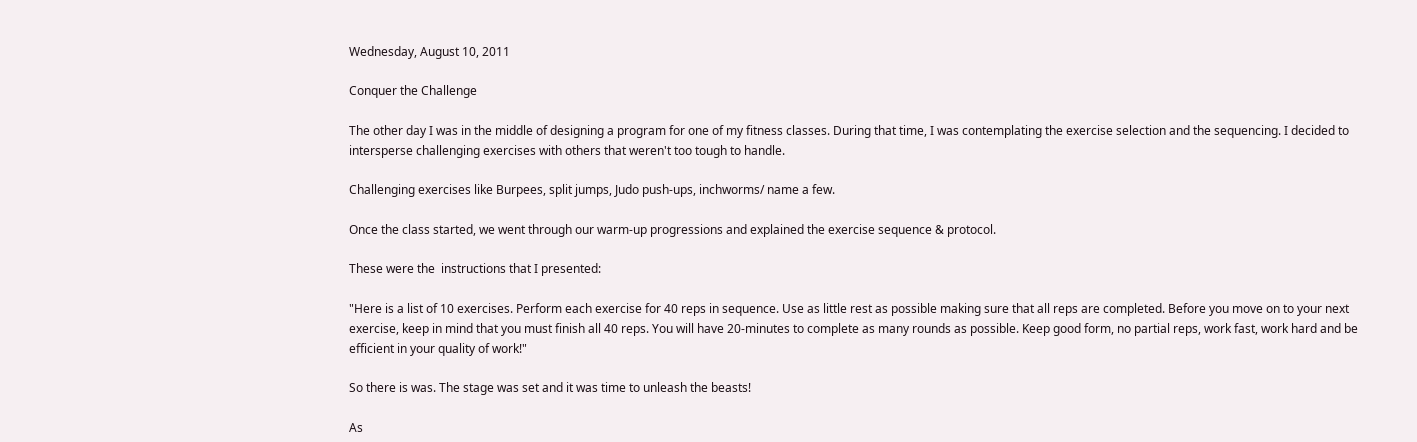Wednesday, August 10, 2011

Conquer the Challenge

The other day I was in the middle of designing a program for one of my fitness classes. During that time, I was contemplating the exercise selection and the sequencing. I decided to intersperse challenging exercises with others that weren't too tough to handle.

Challenging exercises like Burpees, split jumps, Judo push-ups, inchworms/ name a few.

Once the class started, we went through our warm-up progressions and explained the exercise sequence & protocol.

These were the  instructions that I presented:

"Here is a list of 10 exercises. Perform each exercise for 40 reps in sequence. Use as little rest as possible making sure that all reps are completed. Before you move on to your next exercise, keep in mind that you must finish all 40 reps. You will have 20-minutes to complete as many rounds as possible. Keep good form, no partial reps, work fast, work hard and be efficient in your quality of work!"

So there is was. The stage was set and it was time to unleash the beasts!

As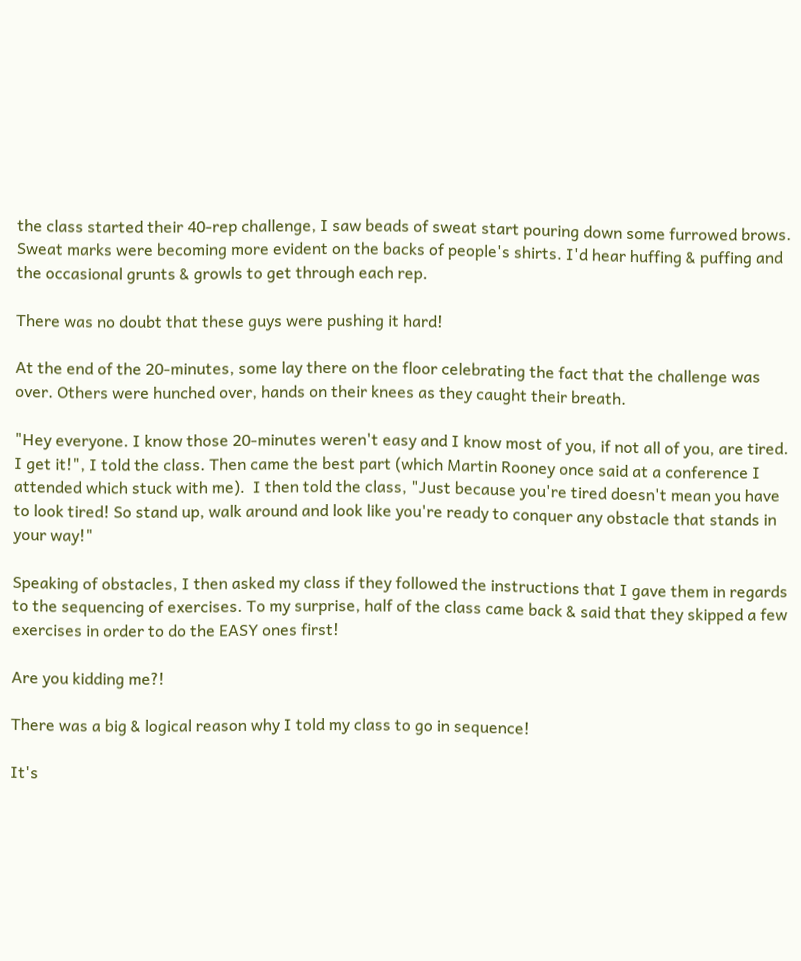the class started their 40-rep challenge, I saw beads of sweat start pouring down some furrowed brows. Sweat marks were becoming more evident on the backs of people's shirts. I'd hear huffing & puffing and the occasional grunts & growls to get through each rep.

There was no doubt that these guys were pushing it hard!

At the end of the 20-minutes, some lay there on the floor celebrating the fact that the challenge was over. Others were hunched over, hands on their knees as they caught their breath.

"Hey everyone. I know those 20-minutes weren't easy and I know most of you, if not all of you, are tired. I get it!", I told the class. Then came the best part (which Martin Rooney once said at a conference I attended which stuck with me).  I then told the class, "Just because you're tired doesn't mean you have to look tired! So stand up, walk around and look like you're ready to conquer any obstacle that stands in your way!"

Speaking of obstacles, I then asked my class if they followed the instructions that I gave them in regards to the sequencing of exercises. To my surprise, half of the class came back & said that they skipped a few exercises in order to do the EASY ones first!

Are you kidding me?!

There was a big & logical reason why I told my class to go in sequence!

It's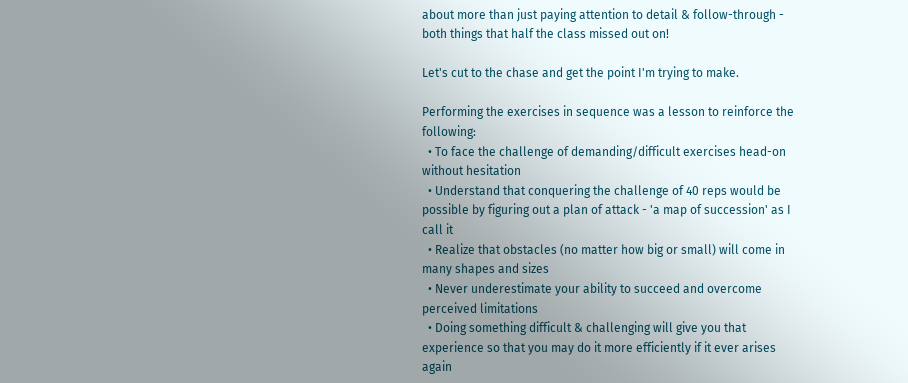about more than just paying attention to detail & follow-through - both things that half the class missed out on!

Let's cut to the chase and get the point I'm trying to make.

Performing the exercises in sequence was a lesson to reinforce the following:
  • To face the challenge of demanding/difficult exercises head-on without hesitation
  • Understand that conquering the challenge of 40 reps would be possible by figuring out a plan of attack - 'a map of succession' as I call it
  • Realize that obstacles (no matter how big or small) will come in many shapes and sizes
  • Never underestimate your ability to succeed and overcome perceived limitations
  • Doing something difficult & challenging will give you that experience so that you may do it more efficiently if it ever arises again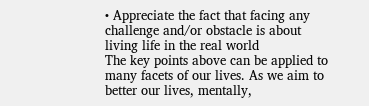• Appreciate the fact that facing any challenge and/or obstacle is about living life in the real world
The key points above can be applied to many facets of our lives. As we aim to better our lives, mentally,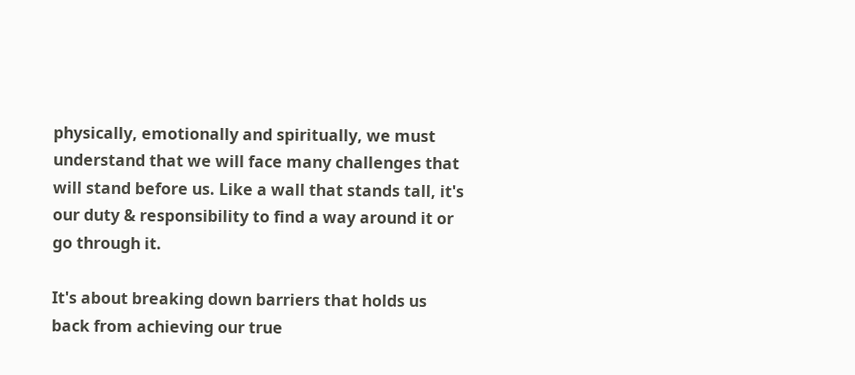physically, emotionally and spiritually, we must understand that we will face many challenges that will stand before us. Like a wall that stands tall, it's our duty & responsibility to find a way around it or go through it.

It's about breaking down barriers that holds us back from achieving our true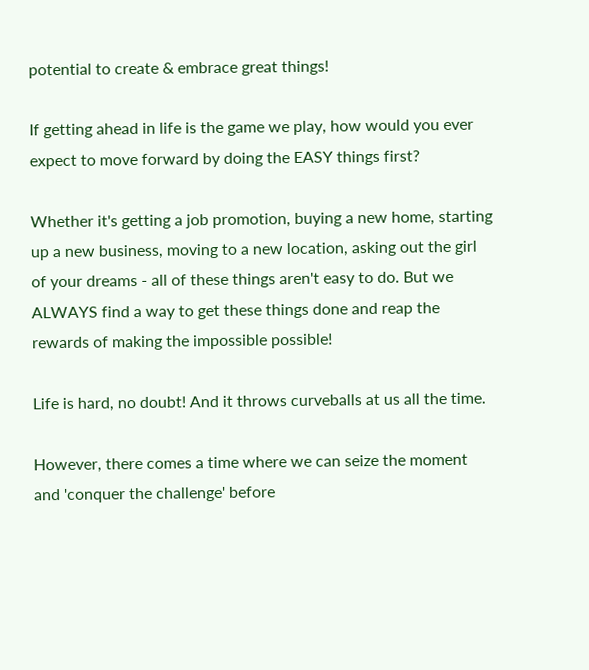potential to create & embrace great things!

If getting ahead in life is the game we play, how would you ever expect to move forward by doing the EASY things first?

Whether it's getting a job promotion, buying a new home, starting up a new business, moving to a new location, asking out the girl of your dreams - all of these things aren't easy to do. But we ALWAYS find a way to get these things done and reap the rewards of making the impossible possible!

Life is hard, no doubt! And it throws curveballs at us all the time.

However, there comes a time where we can seize the moment and 'conquer the challenge' before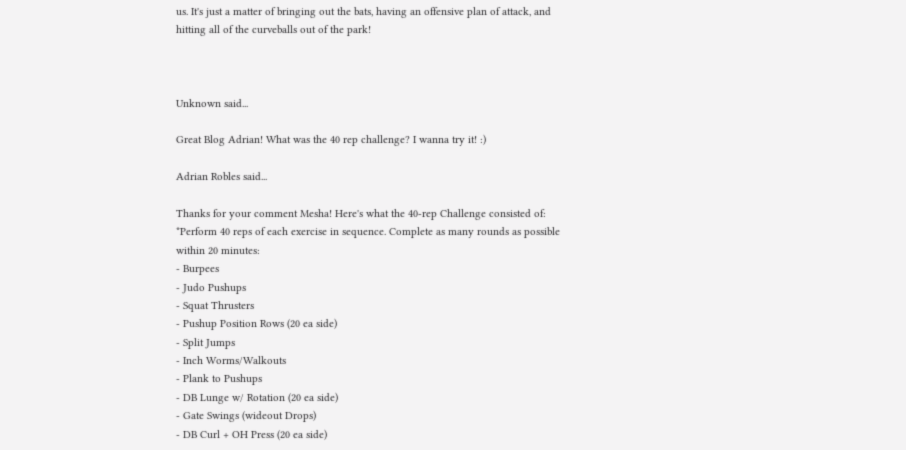us. It's just a matter of bringing out the bats, having an offensive plan of attack, and hitting all of the curveballs out of the park!



Unknown said...

Great Blog Adrian! What was the 40 rep challenge? I wanna try it! :)

Adrian Robles said...

Thanks for your comment Mesha! Here's what the 40-rep Challenge consisted of:
*Perform 40 reps of each exercise in sequence. Complete as many rounds as possible within 20 minutes:
- Burpees
- Judo Pushups
- Squat Thrusters
- Pushup Position Rows (20 ea side)
- Split Jumps
- Inch Worms/Walkouts
- Plank to Pushups
- DB Lunge w/ Rotation (20 ea side)
- Gate Swings (wideout Drops)
- DB Curl + OH Press (20 ea side)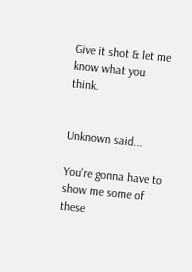Give it shot & let me know what you think.


Unknown said...

You're gonna have to show me some of these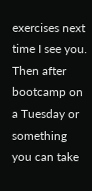exercises next time I see you. Then after bootcamp on a Tuesday or something you can take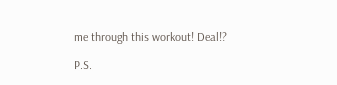me through this workout! Deal!?

P.S.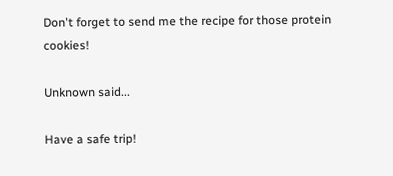Don't forget to send me the recipe for those protein cookies!

Unknown said...

Have a safe trip!